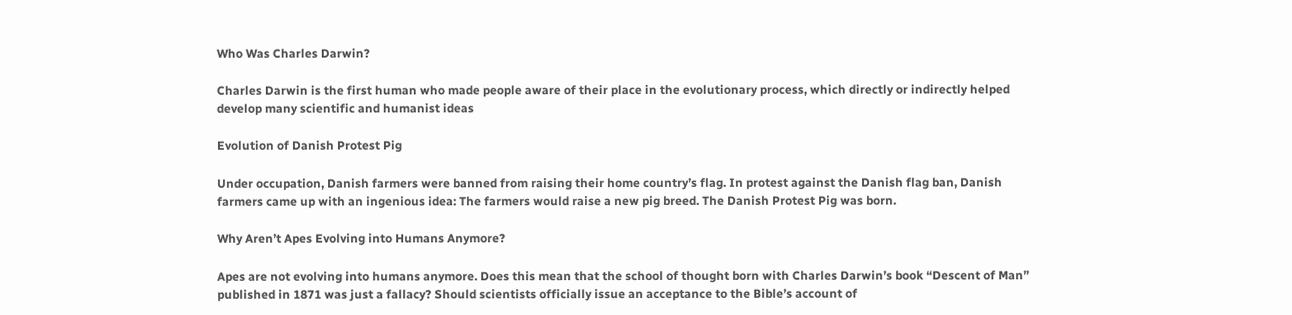Who Was Charles Darwin?

Charles Darwin is the first human who made people aware of their place in the evolutionary process, which directly or indirectly helped develop many scientific and humanist ideas

Evolution of Danish Protest Pig

Under occupation, Danish farmers were banned from raising their home country’s flag. In protest against the Danish flag ban, Danish farmers came up with an ingenious idea: The farmers would raise a new pig breed. The Danish Protest Pig was born.

Why Aren’t Apes Evolving into Humans Anymore?

Apes are not evolving into humans anymore. Does this mean that the school of thought born with Charles Darwin’s book “Descent of Man” published in 1871 was just a fallacy? Should scientists officially issue an acceptance to the Bible’s account of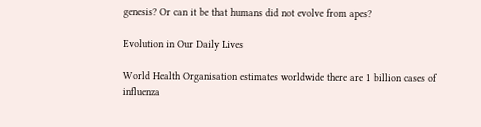genesis? Or can it be that humans did not evolve from apes?

Evolution in Our Daily Lives

World Health Organisation estimates worldwide there are 1 billion cases of influenza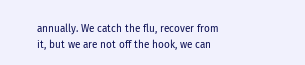annually. We catch the flu, recover from it, but we are not off the hook, we can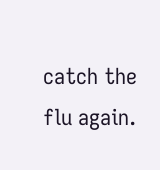catch the flu again.